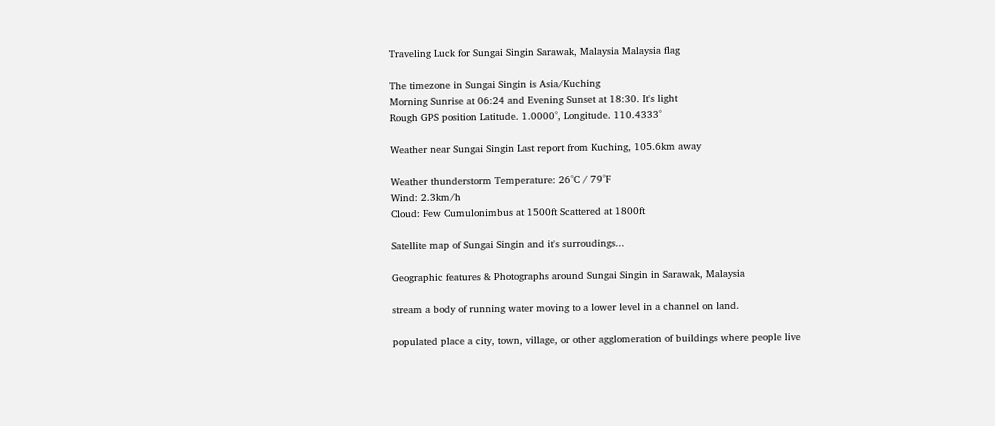Traveling Luck for Sungai Singin Sarawak, Malaysia Malaysia flag

The timezone in Sungai Singin is Asia/Kuching
Morning Sunrise at 06:24 and Evening Sunset at 18:30. It's light
Rough GPS position Latitude. 1.0000°, Longitude. 110.4333°

Weather near Sungai Singin Last report from Kuching, 105.6km away

Weather thunderstorm Temperature: 26°C / 79°F
Wind: 2.3km/h
Cloud: Few Cumulonimbus at 1500ft Scattered at 1800ft

Satellite map of Sungai Singin and it's surroudings...

Geographic features & Photographs around Sungai Singin in Sarawak, Malaysia

stream a body of running water moving to a lower level in a channel on land.

populated place a city, town, village, or other agglomeration of buildings where people live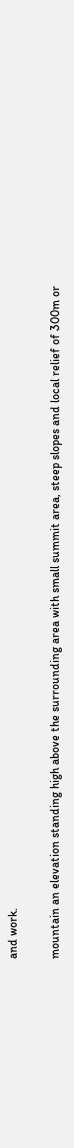and work.

mountain an elevation standing high above the surrounding area with small summit area, steep slopes and local relief of 300m or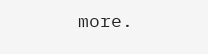more.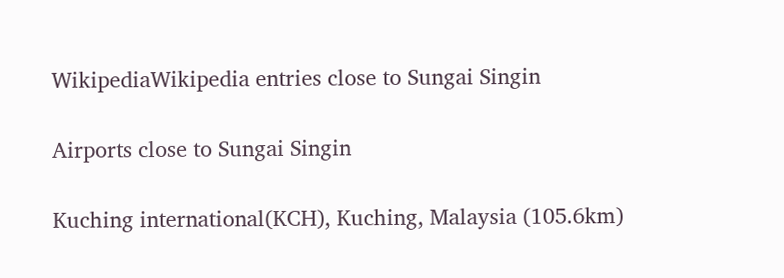WikipediaWikipedia entries close to Sungai Singin

Airports close to Sungai Singin

Kuching international(KCH), Kuching, Malaysia (105.6km)